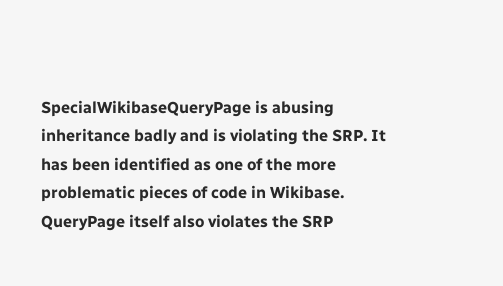SpecialWikibaseQueryPage is abusing inheritance badly and is violating the SRP. It has been identified as one of the more problematic pieces of code in Wikibase. QueryPage itself also violates the SRP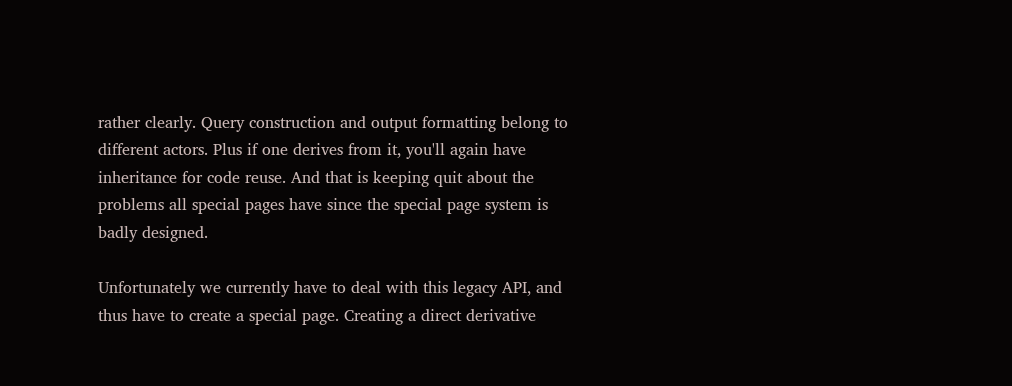rather clearly. Query construction and output formatting belong to different actors. Plus if one derives from it, you'll again have inheritance for code reuse. And that is keeping quit about the problems all special pages have since the special page system is badly designed.

Unfortunately we currently have to deal with this legacy API, and thus have to create a special page. Creating a direct derivative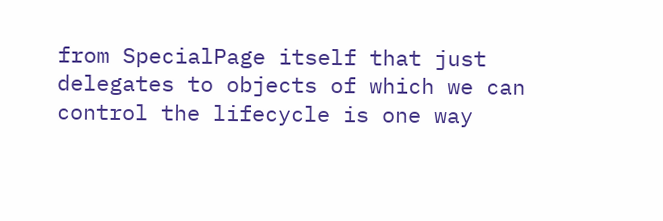from SpecialPage itself that just delegates to objects of which we can control the lifecycle is one way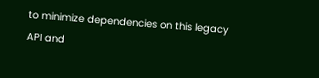to minimize dependencies on this legacy API and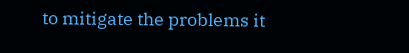to mitigate the problems it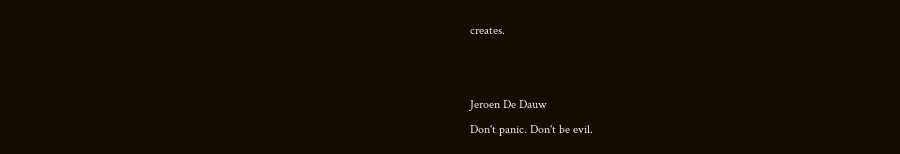creates.


Jeroen De Dauw
Don't panic. Don't be evil.